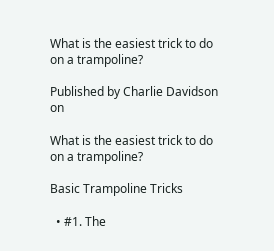What is the easiest trick to do on a trampoline?

Published by Charlie Davidson on

What is the easiest trick to do on a trampoline?

Basic Trampoline Tricks

  • #1. The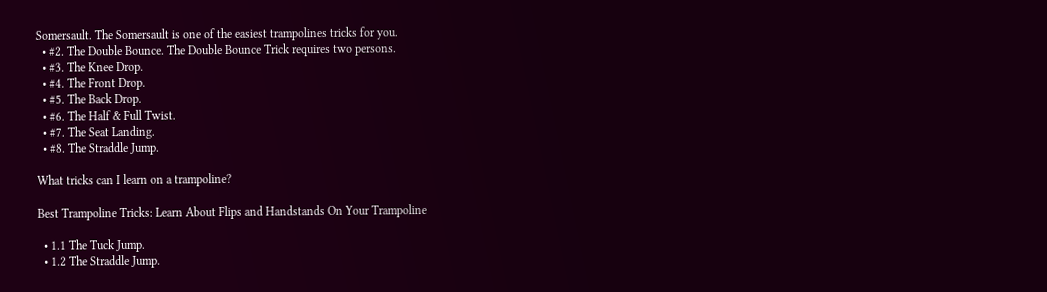Somersault. The Somersault is one of the easiest trampolines tricks for you.
  • #2. The Double Bounce. The Double Bounce Trick requires two persons.
  • #3. The Knee Drop.
  • #4. The Front Drop.
  • #5. The Back Drop.
  • #6. The Half & Full Twist.
  • #7. The Seat Landing.
  • #8. The Straddle Jump.

What tricks can I learn on a trampoline?

Best Trampoline Tricks: Learn About Flips and Handstands On Your Trampoline

  • 1.1 The Tuck Jump.
  • 1.2 The Straddle Jump.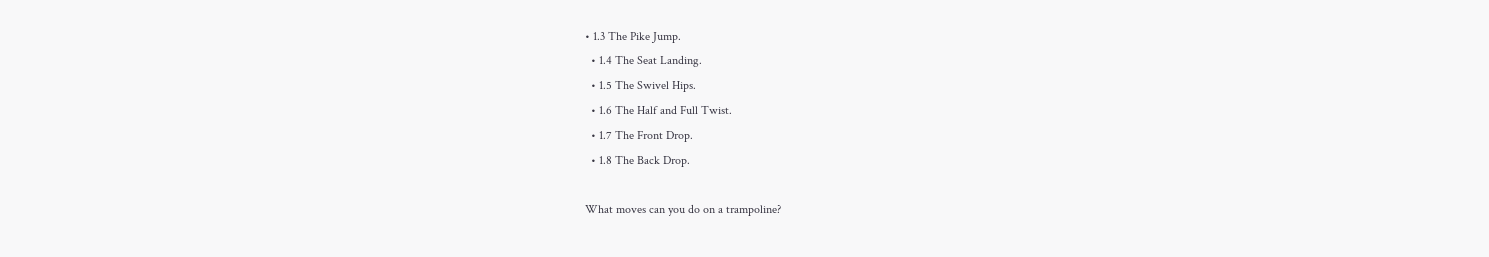• 1.3 The Pike Jump.
  • 1.4 The Seat Landing.
  • 1.5 The Swivel Hips.
  • 1.6 The Half and Full Twist.
  • 1.7 The Front Drop.
  • 1.8 The Back Drop.

What moves can you do on a trampoline?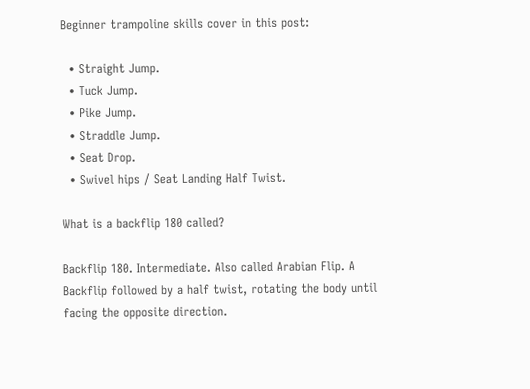Beginner trampoline skills cover in this post:

  • Straight Jump.
  • Tuck Jump.
  • Pike Jump.
  • Straddle Jump.
  • Seat Drop.
  • Swivel hips / Seat Landing Half Twist.

What is a backflip 180 called?

Backflip 180. Intermediate. Also called Arabian Flip. A Backflip followed by a half twist, rotating the body until facing the opposite direction.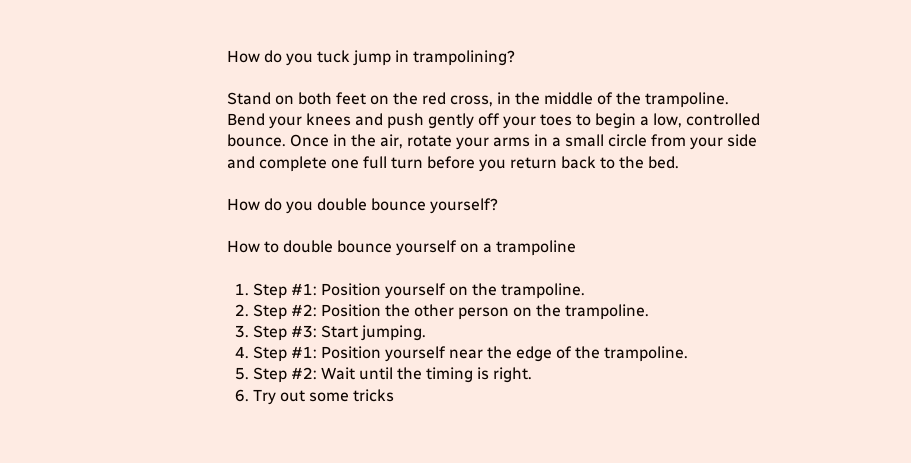How do you tuck jump in trampolining?

Stand on both feet on the red cross, in the middle of the trampoline. Bend your knees and push gently off your toes to begin a low, controlled bounce. Once in the air, rotate your arms in a small circle from your side and complete one full turn before you return back to the bed.

How do you double bounce yourself?

How to double bounce yourself on a trampoline

  1. Step #1: Position yourself on the trampoline.
  2. Step #2: Position the other person on the trampoline.
  3. Step #3: Start jumping.
  4. Step #1: Position yourself near the edge of the trampoline.
  5. Step #2: Wait until the timing is right.
  6. Try out some tricks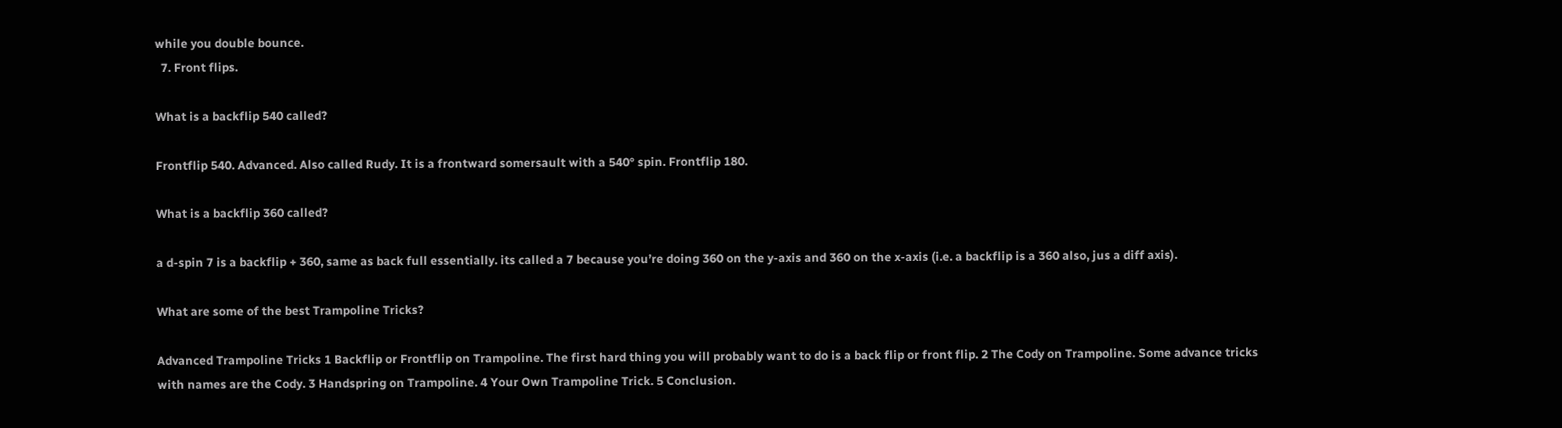while you double bounce.
  7. Front flips.

What is a backflip 540 called?

Frontflip 540. Advanced. Also called Rudy. It is a frontward somersault with a 540° spin. Frontflip 180.

What is a backflip 360 called?

a d-spin 7 is a backflip + 360, same as back full essentially. its called a 7 because you’re doing 360 on the y-axis and 360 on the x-axis (i.e. a backflip is a 360 also, jus a diff axis).

What are some of the best Trampoline Tricks?

Advanced Trampoline Tricks 1 Backflip or Frontflip on Trampoline. The first hard thing you will probably want to do is a back flip or front flip. 2 The Cody on Trampoline. Some advance tricks with names are the Cody. 3 Handspring on Trampoline. 4 Your Own Trampoline Trick. 5 Conclusion.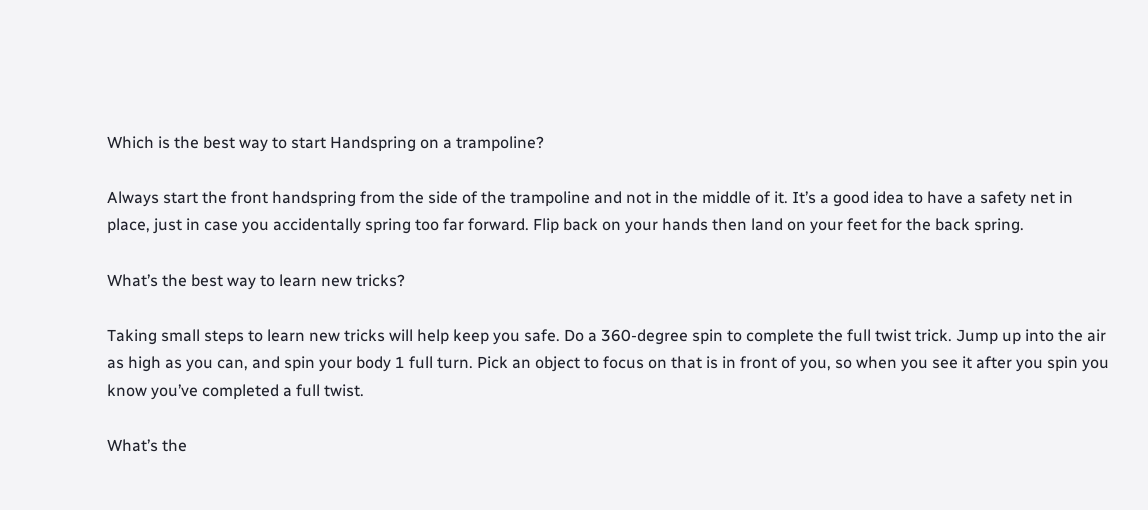Which is the best way to start Handspring on a trampoline?

Always start the front handspring from the side of the trampoline and not in the middle of it. It’s a good idea to have a safety net in place, just in case you accidentally spring too far forward. Flip back on your hands then land on your feet for the back spring.

What’s the best way to learn new tricks?

Taking small steps to learn new tricks will help keep you safe. Do a 360-degree spin to complete the full twist trick. Jump up into the air as high as you can, and spin your body 1 full turn. Pick an object to focus on that is in front of you, so when you see it after you spin you know you’ve completed a full twist.

What’s the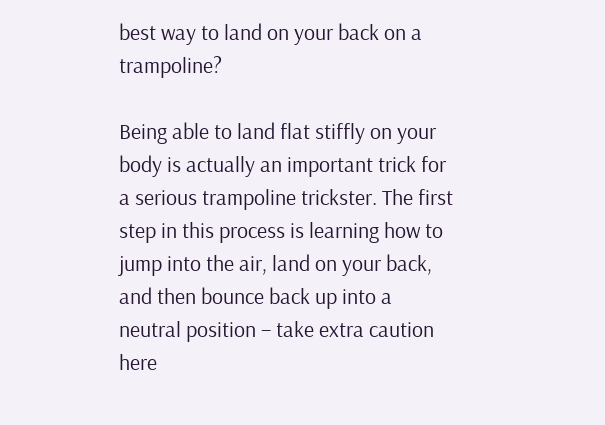best way to land on your back on a trampoline?

Being able to land flat stiffly on your body is actually an important trick for a serious trampoline trickster. The first step in this process is learning how to jump into the air, land on your back, and then bounce back up into a neutral position – take extra caution here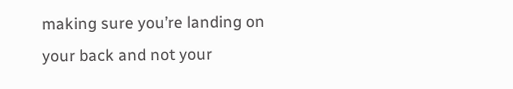making sure you’re landing on your back and not your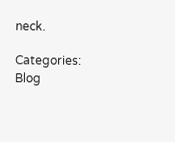neck.

Categories: Blog